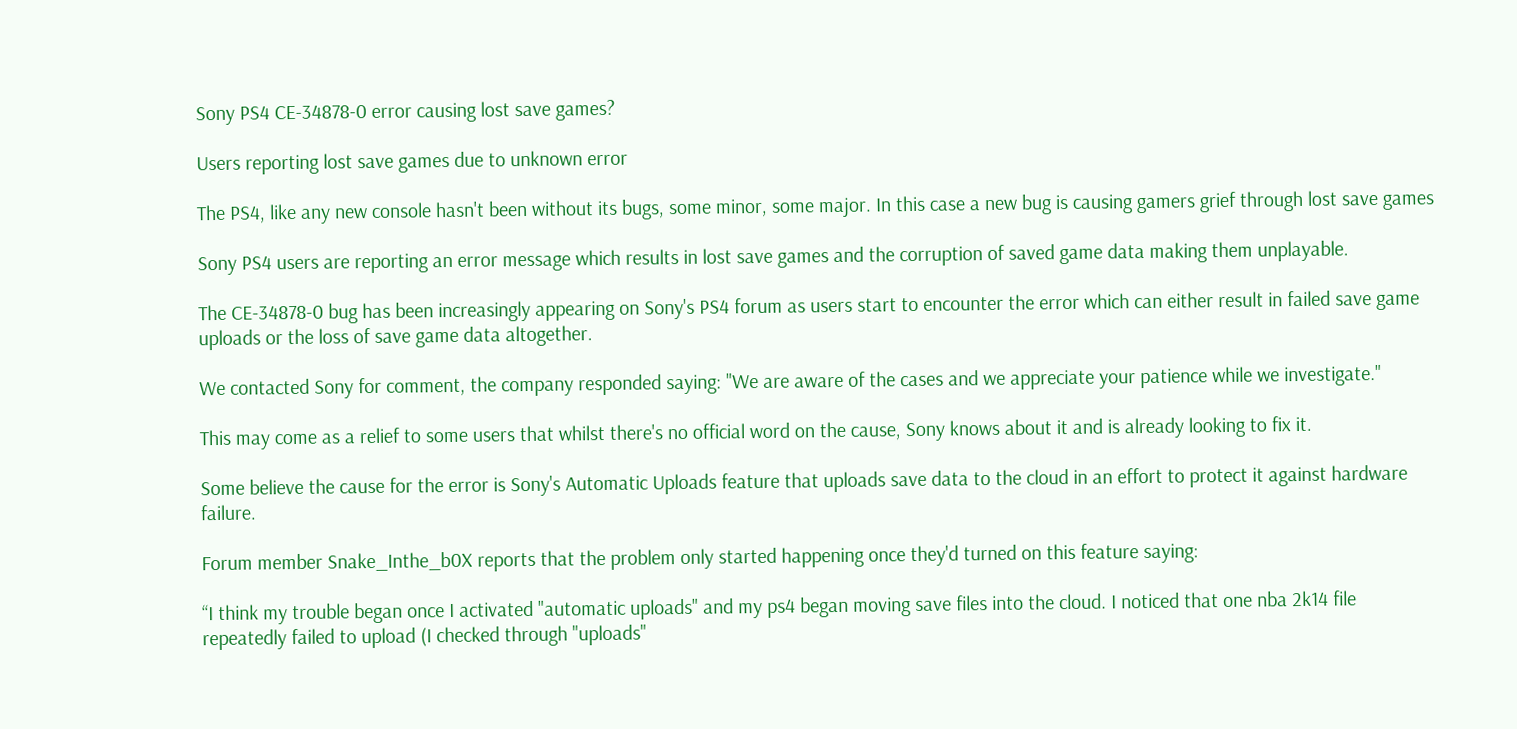Sony PS4 CE-34878-0 error causing lost save games?

Users reporting lost save games due to unknown error

The PS4, like any new console hasn't been without its bugs, some minor, some major. In this case a new bug is causing gamers grief through lost save games

Sony PS4 users are reporting an error message which results in lost save games and the corruption of saved game data making them unplayable.

The CE-34878-0 bug has been increasingly appearing on Sony's PS4 forum as users start to encounter the error which can either result in failed save game uploads or the loss of save game data altogether.

We contacted Sony for comment, the company responded saying: "We are aware of the cases and we appreciate your patience while we investigate."

This may come as a relief to some users that whilst there's no official word on the cause, Sony knows about it and is already looking to fix it.

Some believe the cause for the error is Sony's Automatic Uploads feature that uploads save data to the cloud in an effort to protect it against hardware failure.

Forum member Snake_Inthe_b0X reports that the problem only started happening once they'd turned on this feature saying:

“I think my trouble began once I activated "automatic uploads" and my ps4 began moving save files into the cloud. I noticed that one nba 2k14 file repeatedly failed to upload (I checked through "uploads"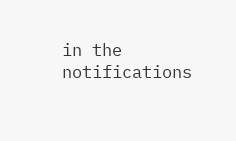in the notifications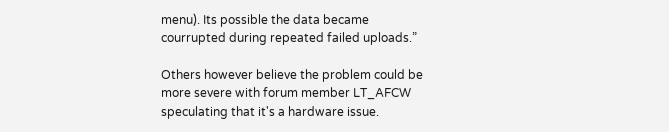menu). Its possible the data became courrupted during repeated failed uploads.”

Others however believe the problem could be more severe with forum member LT_AFCW speculating that it's a hardware issue.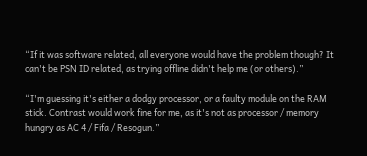“If it was software related, all everyone would have the problem though? It can't be PSN ID related, as trying offline didn't help me (or others).”

“I'm guessing it's either a dodgy processor, or a faulty module on the RAM stick. Contrast would work fine for me, as it's not as processor / memory hungry as AC 4 / Fifa / Resogun.”